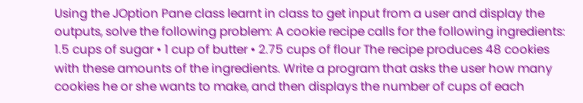Using the JOption Pane class learnt in class to get input from a user and display the outputs, solve the following problem: A cookie recipe calls for the following ingredients: 1.5 cups of sugar • 1 cup of butter • 2.75 cups of flour The recipe produces 48 cookies with these amounts of the ingredients. Write a program that asks the user how many cookies he or she wants to make, and then displays the number of cups of each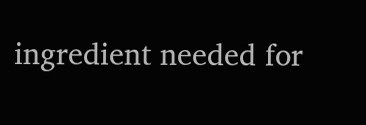ingredient needed for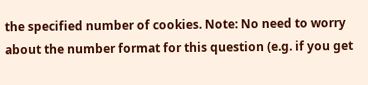the specified number of cookies. Note: No need to worry about the number format for this question (e.g. if you get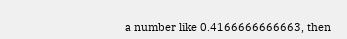a number like 0.4166666666663, then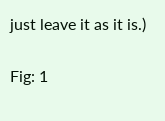just leave it as it is.)

Fig: 1